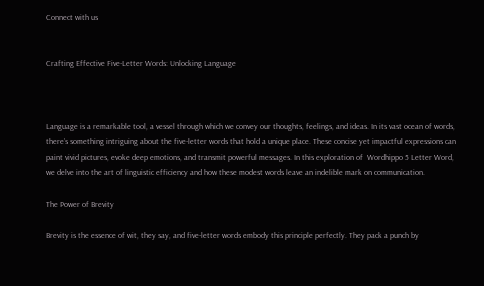Connect with us


Crafting Effective Five-Letter Words: Unlocking Language



Language is a remarkable tool, a vessel through which we convey our thoughts, feelings, and ideas. In its vast ocean of words, there’s something intriguing about the five-letter words that hold a unique place. These concise yet impactful expressions can paint vivid pictures, evoke deep emotions, and transmit powerful messages. In this exploration of  Wordhippo 5 Letter Word, we delve into the art of linguistic efficiency and how these modest words leave an indelible mark on communication.

The Power of Brevity

Brevity is the essence of wit, they say, and five-letter words embody this principle perfectly. They pack a punch by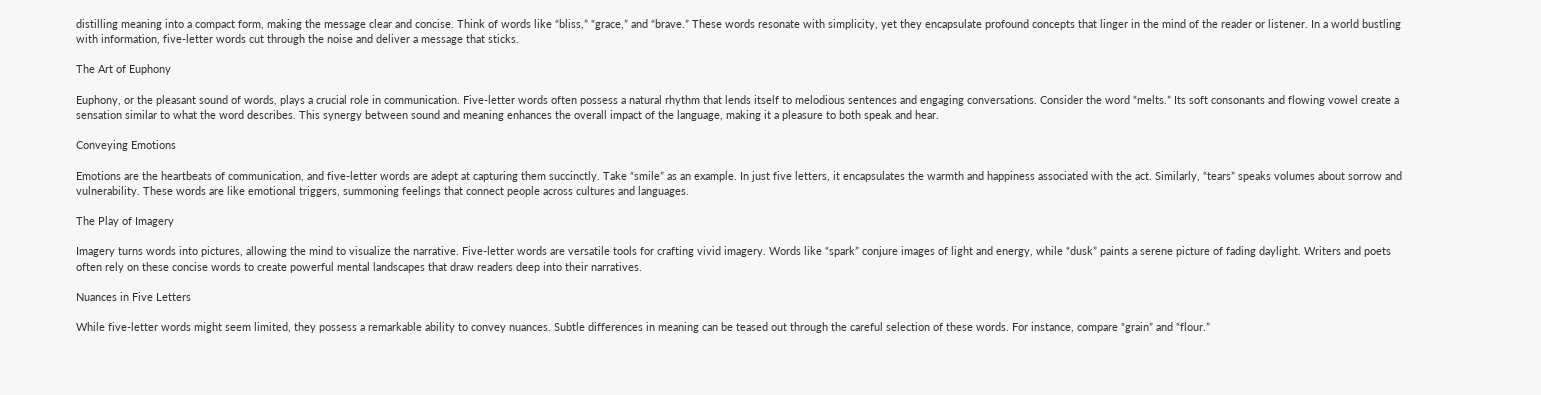distilling meaning into a compact form, making the message clear and concise. Think of words like “bliss,” “grace,” and “brave.” These words resonate with simplicity, yet they encapsulate profound concepts that linger in the mind of the reader or listener. In a world bustling with information, five-letter words cut through the noise and deliver a message that sticks.

The Art of Euphony

Euphony, or the pleasant sound of words, plays a crucial role in communication. Five-letter words often possess a natural rhythm that lends itself to melodious sentences and engaging conversations. Consider the word “melts.” Its soft consonants and flowing vowel create a sensation similar to what the word describes. This synergy between sound and meaning enhances the overall impact of the language, making it a pleasure to both speak and hear.

Conveying Emotions

Emotions are the heartbeats of communication, and five-letter words are adept at capturing them succinctly. Take “smile” as an example. In just five letters, it encapsulates the warmth and happiness associated with the act. Similarly, “tears” speaks volumes about sorrow and vulnerability. These words are like emotional triggers, summoning feelings that connect people across cultures and languages.

The Play of Imagery

Imagery turns words into pictures, allowing the mind to visualize the narrative. Five-letter words are versatile tools for crafting vivid imagery. Words like “spark” conjure images of light and energy, while “dusk” paints a serene picture of fading daylight. Writers and poets often rely on these concise words to create powerful mental landscapes that draw readers deep into their narratives.

Nuances in Five Letters

While five-letter words might seem limited, they possess a remarkable ability to convey nuances. Subtle differences in meaning can be teased out through the careful selection of these words. For instance, compare “grain” and “flour.”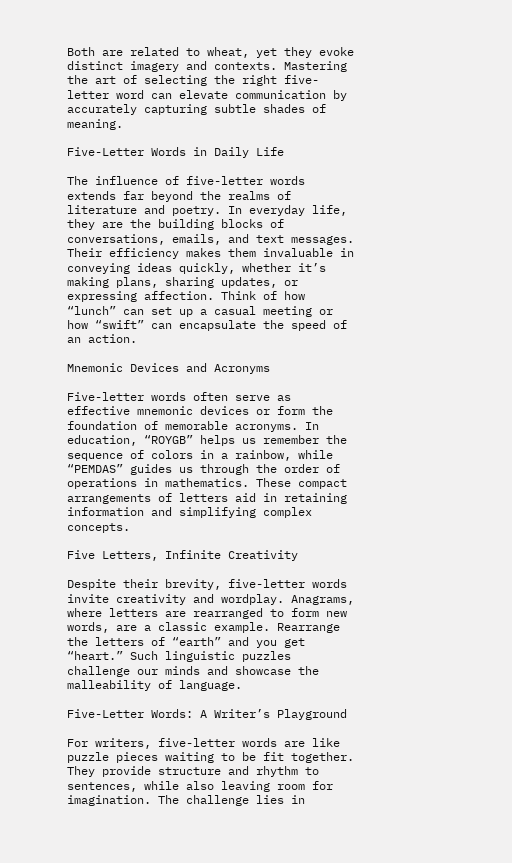Both are related to wheat, yet they evoke distinct imagery and contexts. Mastering the art of selecting the right five-letter word can elevate communication by accurately capturing subtle shades of meaning.

Five-Letter Words in Daily Life

The influence of five-letter words extends far beyond the realms of literature and poetry. In everyday life, they are the building blocks of conversations, emails, and text messages. Their efficiency makes them invaluable in conveying ideas quickly, whether it’s making plans, sharing updates, or expressing affection. Think of how “lunch” can set up a casual meeting or how “swift” can encapsulate the speed of an action.

Mnemonic Devices and Acronyms

Five-letter words often serve as effective mnemonic devices or form the foundation of memorable acronyms. In education, “ROYGB” helps us remember the sequence of colors in a rainbow, while “PEMDAS” guides us through the order of operations in mathematics. These compact arrangements of letters aid in retaining information and simplifying complex concepts.

Five Letters, Infinite Creativity

Despite their brevity, five-letter words invite creativity and wordplay. Anagrams, where letters are rearranged to form new words, are a classic example. Rearrange the letters of “earth” and you get “heart.” Such linguistic puzzles challenge our minds and showcase the malleability of language.

Five-Letter Words: A Writer’s Playground

For writers, five-letter words are like puzzle pieces waiting to be fit together. They provide structure and rhythm to sentences, while also leaving room for imagination. The challenge lies in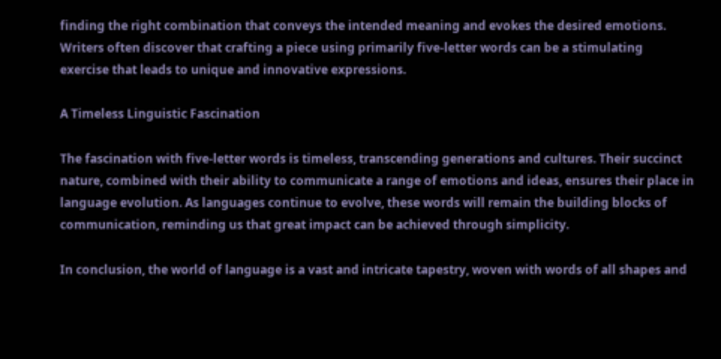finding the right combination that conveys the intended meaning and evokes the desired emotions. Writers often discover that crafting a piece using primarily five-letter words can be a stimulating exercise that leads to unique and innovative expressions.

A Timeless Linguistic Fascination

The fascination with five-letter words is timeless, transcending generations and cultures. Their succinct nature, combined with their ability to communicate a range of emotions and ideas, ensures their place in language evolution. As languages continue to evolve, these words will remain the building blocks of communication, reminding us that great impact can be achieved through simplicity.

In conclusion, the world of language is a vast and intricate tapestry, woven with words of all shapes and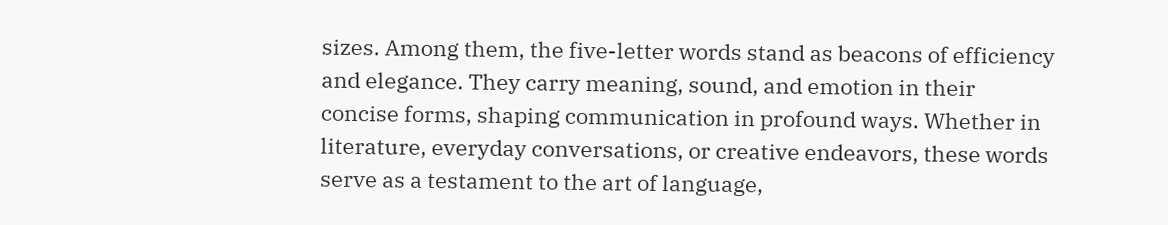sizes. Among them, the five-letter words stand as beacons of efficiency and elegance. They carry meaning, sound, and emotion in their concise forms, shaping communication in profound ways. Whether in literature, everyday conversations, or creative endeavors, these words serve as a testament to the art of language,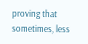proving that sometimes, less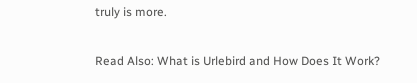truly is more.

Read Also: What is Urlebird and How Does It Work?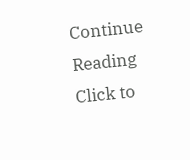Continue Reading
Click to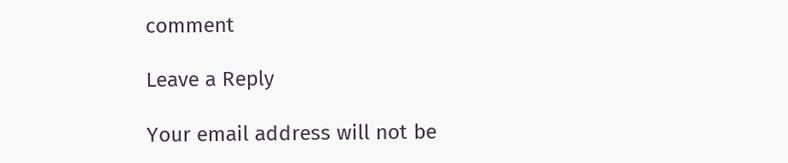comment

Leave a Reply

Your email address will not be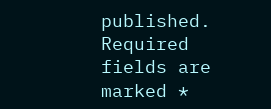published. Required fields are marked *